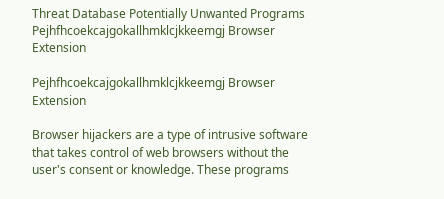Threat Database Potentially Unwanted Programs Pejhfhcoekcajgokallhmklcjkkeemgj Browser Extension

Pejhfhcoekcajgokallhmklcjkkeemgj Browser Extension

Browser hijackers are a type of intrusive software that takes control of web browsers without the user's consent or knowledge. These programs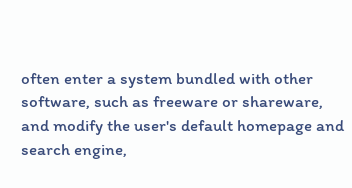often enter a system bundled with other software, such as freeware or shareware, and modify the user's default homepage and search engine,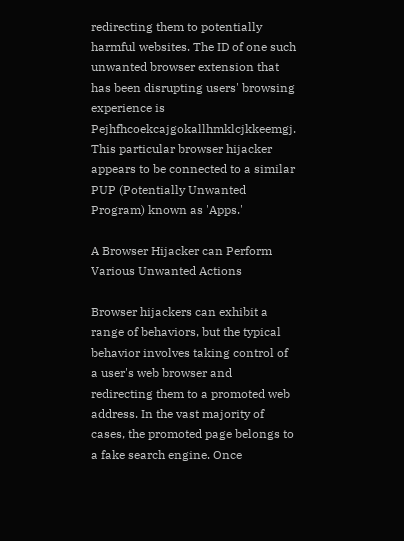redirecting them to potentially harmful websites. The ID of one such unwanted browser extension that has been disrupting users' browsing experience is Pejhfhcoekcajgokallhmklcjkkeemgj. This particular browser hijacker appears to be connected to a similar PUP (Potentially Unwanted Program) known as 'Apps.'

A Browser Hijacker can Perform Various Unwanted Actions

Browser hijackers can exhibit a range of behaviors, but the typical behavior involves taking control of a user's web browser and redirecting them to a promoted web address. In the vast majority of cases, the promoted page belongs to a fake search engine. Once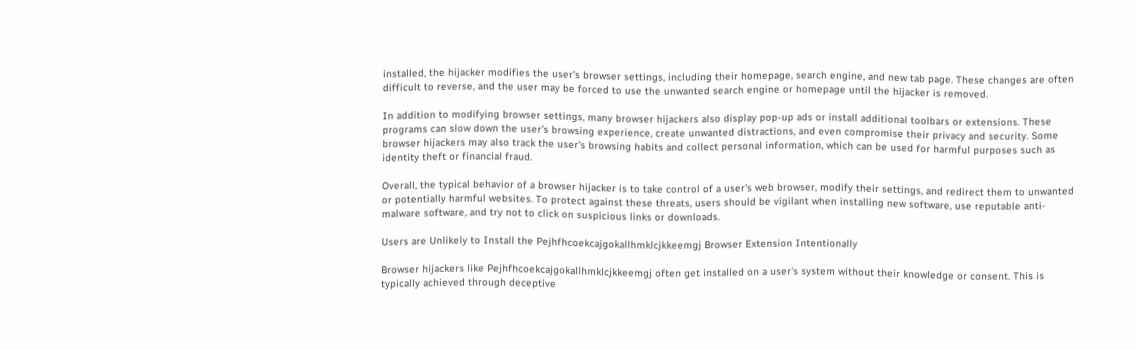installed, the hijacker modifies the user's browser settings, including their homepage, search engine, and new tab page. These changes are often difficult to reverse, and the user may be forced to use the unwanted search engine or homepage until the hijacker is removed.

In addition to modifying browser settings, many browser hijackers also display pop-up ads or install additional toolbars or extensions. These programs can slow down the user's browsing experience, create unwanted distractions, and even compromise their privacy and security. Some browser hijackers may also track the user's browsing habits and collect personal information, which can be used for harmful purposes such as identity theft or financial fraud.

Overall, the typical behavior of a browser hijacker is to take control of a user's web browser, modify their settings, and redirect them to unwanted or potentially harmful websites. To protect against these threats, users should be vigilant when installing new software, use reputable anti-malware software, and try not to click on suspicious links or downloads.

Users are Unlikely to Install the Pejhfhcoekcajgokallhmklcjkkeemgj Browser Extension Intentionally

Browser hijackers like Pejhfhcoekcajgokallhmklcjkkeemgj often get installed on a user's system without their knowledge or consent. This is typically achieved through deceptive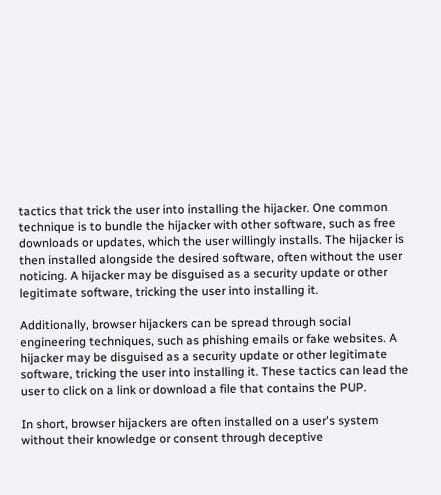tactics that trick the user into installing the hijacker. One common technique is to bundle the hijacker with other software, such as free downloads or updates, which the user willingly installs. The hijacker is then installed alongside the desired software, often without the user noticing. A hijacker may be disguised as a security update or other legitimate software, tricking the user into installing it.

Additionally, browser hijackers can be spread through social engineering techniques, such as phishing emails or fake websites. A hijacker may be disguised as a security update or other legitimate software, tricking the user into installing it. These tactics can lead the user to click on a link or download a file that contains the PUP.

In short, browser hijackers are often installed on a user's system without their knowledge or consent through deceptive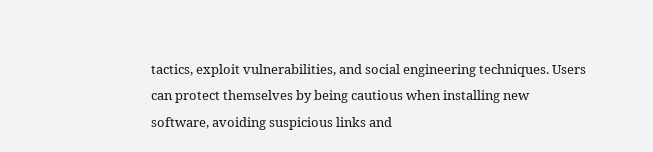tactics, exploit vulnerabilities, and social engineering techniques. Users can protect themselves by being cautious when installing new software, avoiding suspicious links and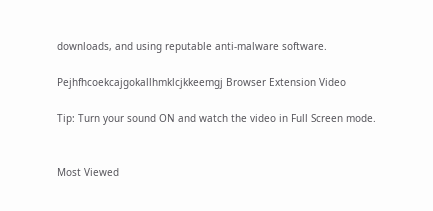downloads, and using reputable anti-malware software.

Pejhfhcoekcajgokallhmklcjkkeemgj Browser Extension Video

Tip: Turn your sound ON and watch the video in Full Screen mode.


Most Viewed